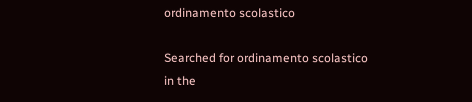ordinamento scolastico

Searched for ordinamento scolastico in the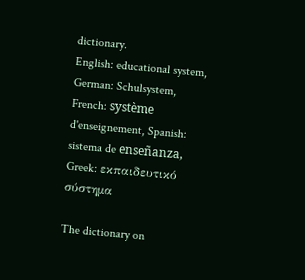dictionary.
English: educational system, German: Schulsystem, French: système d'enseignement, Spanish: sistema de enseñanza, Greek: εκπαιδευτικό σύστημα

The dictionary on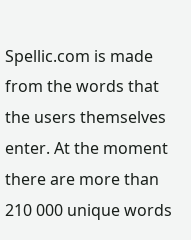Spellic.com is made from the words that the users themselves enter. At the moment there are more than 210 000 unique words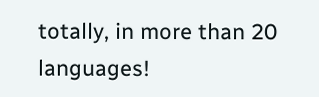totally, in more than 20 languages!